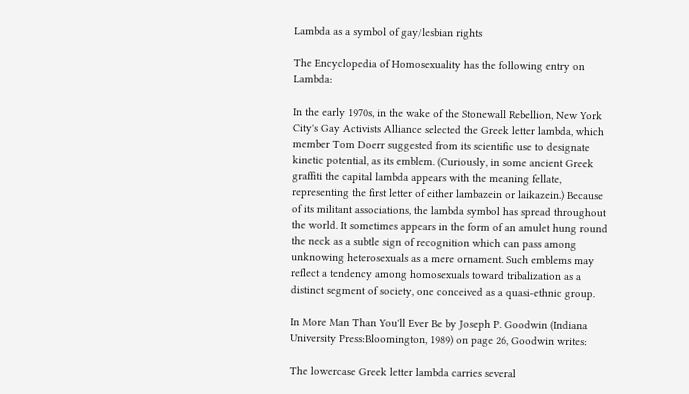Lambda as a symbol of gay/lesbian rights

The Encyclopedia of Homosexuality has the following entry on Lambda:

In the early 1970s, in the wake of the Stonewall Rebellion, New York City's Gay Activists Alliance selected the Greek letter lambda, which member Tom Doerr suggested from its scientific use to designate kinetic potential, as its emblem. (Curiously, in some ancient Greek graffiti the capital lambda appears with the meaning fellate, representing the first letter of either lambazein or laikazein.) Because of its militant associations, the lambda symbol has spread throughout the world. It sometimes appears in the form of an amulet hung round the neck as a subtle sign of recognition which can pass among unknowing heterosexuals as a mere ornament. Such emblems may reflect a tendency among homosexuals toward tribalization as a distinct segment of society, one conceived as a quasi-ethnic group.

In More Man Than You'll Ever Be by Joseph P. Goodwin (Indiana University Press:Bloomington, 1989) on page 26, Goodwin writes:

The lowercase Greek letter lambda carries several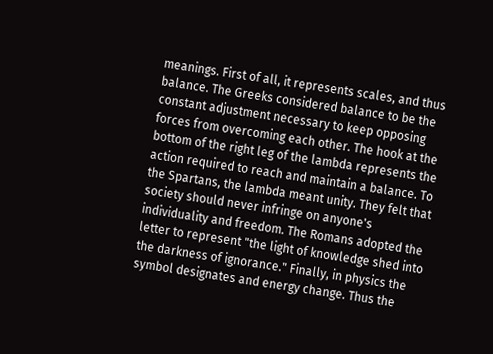meanings. First of all, it represents scales, and thus balance. The Greeks considered balance to be the constant adjustment necessary to keep opposing forces from overcoming each other. The hook at the bottom of the right leg of the lambda represents the action required to reach and maintain a balance. To the Spartans, the lambda meant unity. They felt that society should never infringe on anyone's individuality and freedom. The Romans adopted the letter to represent "the light of knowledge shed into the darkness of ignorance." Finally, in physics the symbol designates and energy change. Thus the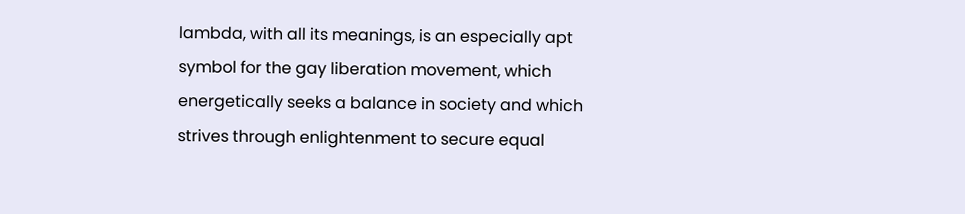lambda, with all its meanings, is an especially apt symbol for the gay liberation movement, which energetically seeks a balance in society and which strives through enlightenment to secure equal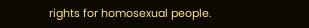rights for homosexual people.